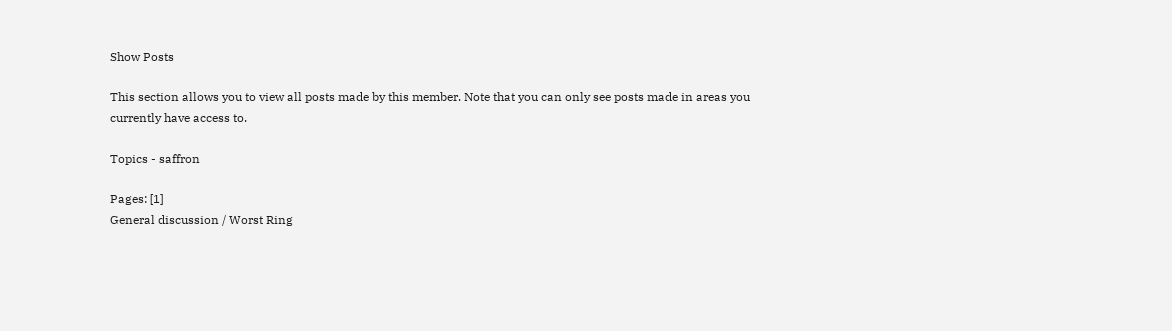Show Posts

This section allows you to view all posts made by this member. Note that you can only see posts made in areas you currently have access to.

Topics - saffron

Pages: [1]
General discussion / Worst Ring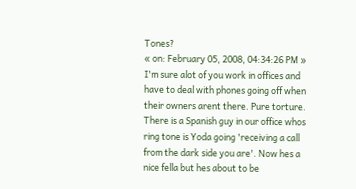Tones?
« on: February 05, 2008, 04:34:26 PM »
I'm sure alot of you work in offices and have to deal with phones going off when their owners arent there. Pure torture. There is a Spanish guy in our office whos ring tone is Yoda going 'receiving a call from the dark side you are'. Now hes a nice fella but hes about to be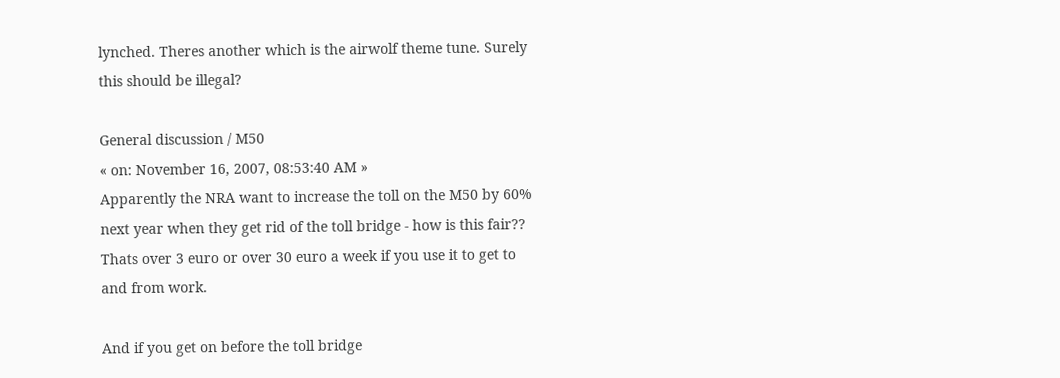lynched. Theres another which is the airwolf theme tune. Surely this should be illegal?

General discussion / M50
« on: November 16, 2007, 08:53:40 AM »
Apparently the NRA want to increase the toll on the M50 by 60% next year when they get rid of the toll bridge - how is this fair?? Thats over 3 euro or over 30 euro a week if you use it to get to and from work.

And if you get on before the toll bridge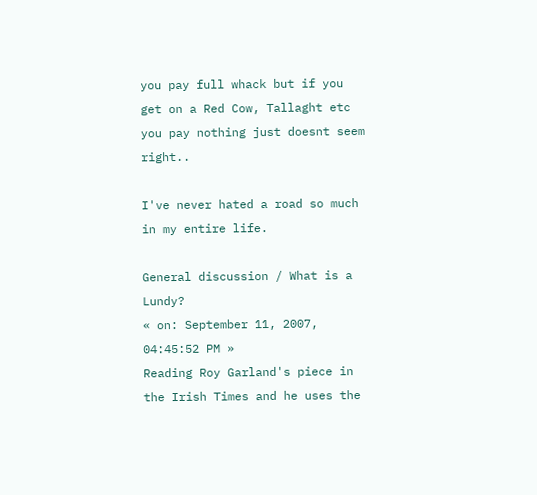you pay full whack but if you get on a Red Cow, Tallaght etc you pay nothing just doesnt seem right..

I've never hated a road so much in my entire life.

General discussion / What is a Lundy?
« on: September 11, 2007, 04:45:52 PM »
Reading Roy Garland's piece in the Irish Times and he uses the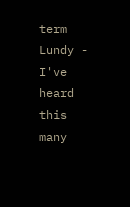term Lundy - I've heard this many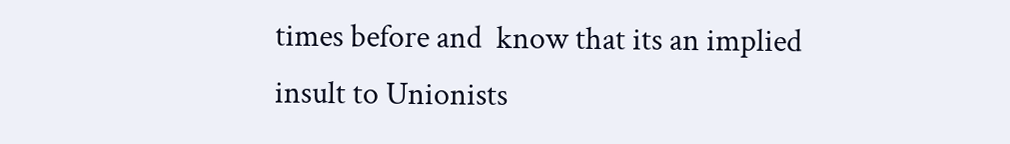times before and  know that its an implied insult to Unionists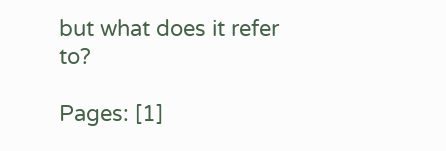but what does it refer to?

Pages: [1]